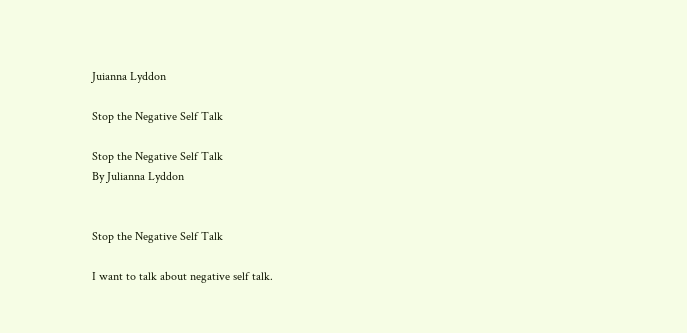Juianna Lyddon

Stop the Negative Self Talk

Stop the Negative Self Talk
By Julianna Lyddon


Stop the Negative Self Talk

I want to talk about negative self talk.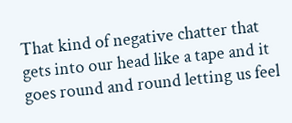That kind of negative chatter that gets into our head like a tape and it goes round and round letting us feel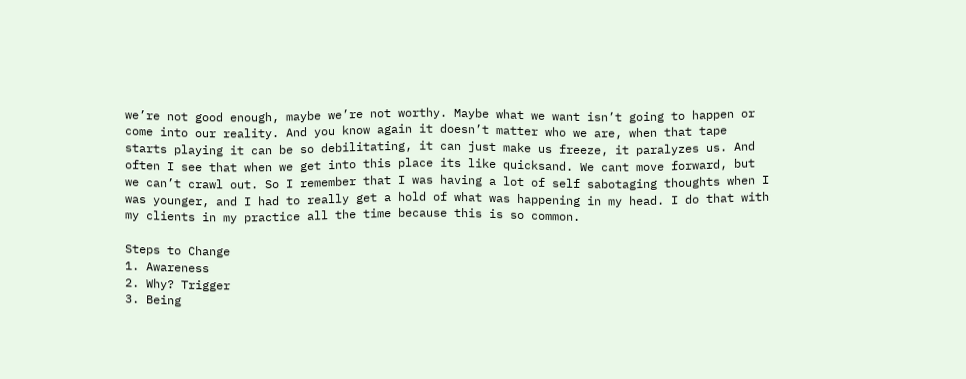we’re not good enough, maybe we’re not worthy. Maybe what we want isn’t going to happen or come into our reality. And you know again it doesn’t matter who we are, when that tape starts playing it can be so debilitating, it can just make us freeze, it paralyzes us. And often I see that when we get into this place its like quicksand. We cant move forward, but we can’t crawl out. So I remember that I was having a lot of self sabotaging thoughts when I was younger, and I had to really get a hold of what was happening in my head. I do that with my clients in my practice all the time because this is so common.

Steps to Change
1. Awareness
2. Why? Trigger
3. Being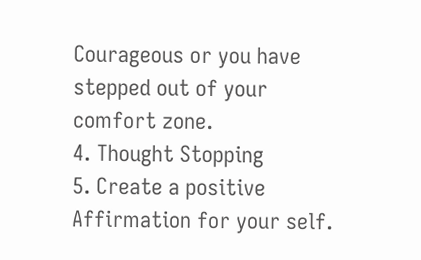Courageous or you have stepped out of your comfort zone.
4. Thought Stopping
5. Create a positive Affirmation for your self.